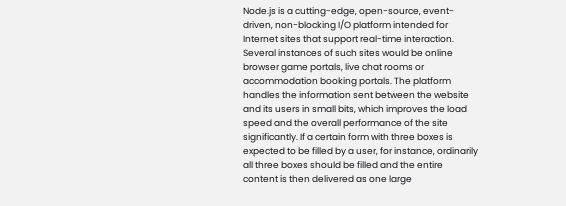Node.js is a cutting-edge, open-source, event-driven, non-blocking I/O platform intended for Internet sites that support real-time interaction. Several instances of such sites would be online browser game portals, live chat rooms or accommodation booking portals. The platform handles the information sent between the website and its users in small bits, which improves the load speed and the overall performance of the site significantly. If a certain form with three boxes is expected to be filled by a user, for instance, ordinarily all three boxes should be filled and the entire content is then delivered as one large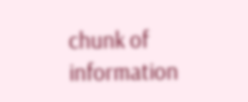chunk of information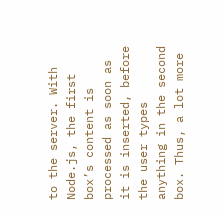to the server. With Node.js, the first box’s content is processed as soon as it is inserted, before the user types anything in the second box. Thus, a lot more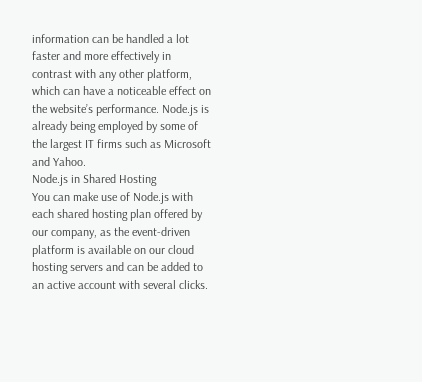information can be handled a lot faster and more effectively in contrast with any other platform, which can have a noticeable effect on the website’s performance. Node.js is already being employed by some of the largest IT firms such as Microsoft and Yahoo.
Node.js in Shared Hosting
You can make use of Node.js with each shared hosting plan offered by our company, as the event-driven platform is available on our cloud hosting servers and can be added to an active account with several clicks.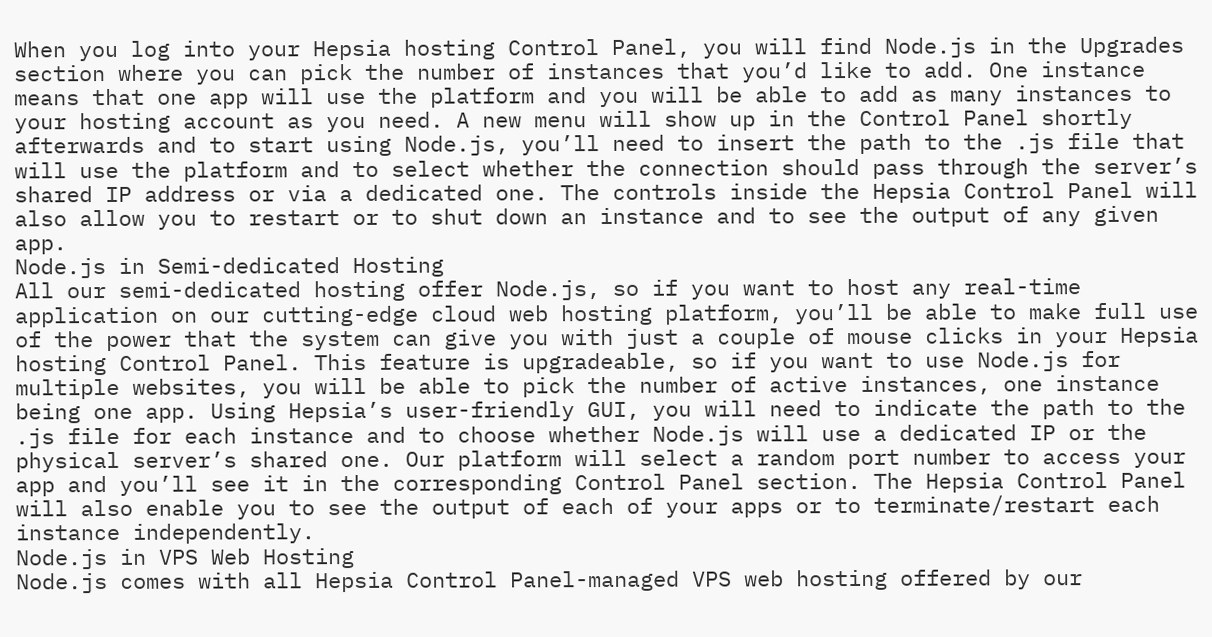When you log into your Hepsia hosting Control Panel, you will find Node.js in the Upgrades section where you can pick the number of instances that you’d like to add. One instance means that one app will use the platform and you will be able to add as many instances to your hosting account as you need. A new menu will show up in the Control Panel shortly afterwards and to start using Node.js, you’ll need to insert the path to the .js file that will use the platform and to select whether the connection should pass through the server’s shared IP address or via a dedicated one. The controls inside the Hepsia Control Panel will also allow you to restart or to shut down an instance and to see the output of any given app.
Node.js in Semi-dedicated Hosting
All our semi-dedicated hosting offer Node.js, so if you want to host any real-time application on our cutting-edge cloud web hosting platform, you’ll be able to make full use of the power that the system can give you with just a couple of mouse clicks in your Hepsia hosting Control Panel. This feature is upgradeable, so if you want to use Node.js for multiple websites, you will be able to pick the number of active instances, one instance being one app. Using Hepsia’s user-friendly GUI, you will need to indicate the path to the .js file for each instance and to choose whether Node.js will use a dedicated IP or the physical server’s shared one. Our platform will select a random port number to access your app and you’ll see it in the corresponding Control Panel section. The Hepsia Control Panel will also enable you to see the output of each of your apps or to terminate/restart each instance independently.
Node.js in VPS Web Hosting
Node.js comes with all Hepsia Control Panel-managed VPS web hosting offered by our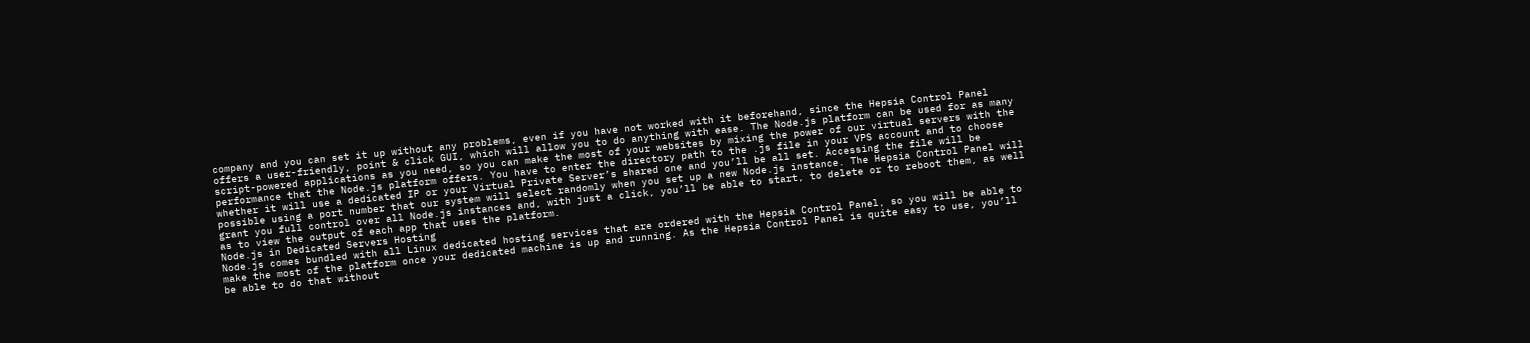company and you can set it up without any problems, even if you have not worked with it beforehand, since the Hepsia Control Panel offers a user-friendly, point & click GUI, which will allow you to do anything with ease. The Node.js platform can be used for as many script-powered applications as you need, so you can make the most of your websites by mixing the power of our virtual servers with the performance that the Node.js platform offers. You have to enter the directory path to the .js file in your VPS account and to choose whether it will use a dedicated IP or your Virtual Private Server’s shared one and you’ll be all set. Accessing the file will be possible using a port number that our system will select randomly when you set up a new Node.js instance. The Hepsia Control Panel will grant you full control over all Node.js instances and, with just a click, you’ll be able to start, to delete or to reboot them, as well as to view the output of each app that uses the platform.
Node.js in Dedicated Servers Hosting
Node.js comes bundled with all Linux dedicated hosting services that are ordered with the Hepsia Control Panel, so you will be able to make the most of the platform once your dedicated machine is up and running. As the Hepsia Control Panel is quite easy to use, you’ll be able to do that without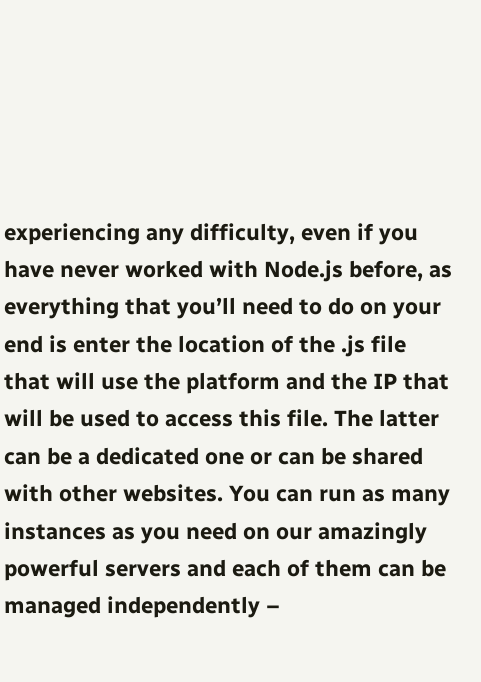experiencing any difficulty, even if you have never worked with Node.js before, as everything that you’ll need to do on your end is enter the location of the .js file that will use the platform and the IP that will be used to access this file. The latter can be a dedicated one or can be shared with other websites. You can run as many instances as you need on our amazingly powerful servers and each of them can be managed independently –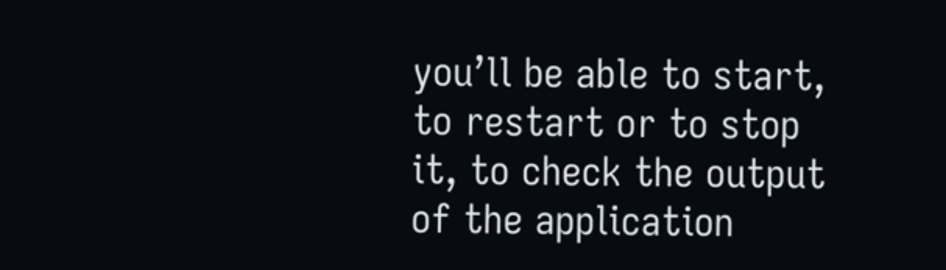you’ll be able to start, to restart or to stop it, to check the output of the application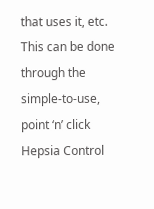that uses it, etc. This can be done through the simple-to-use, point ‘n’ click Hepsia Control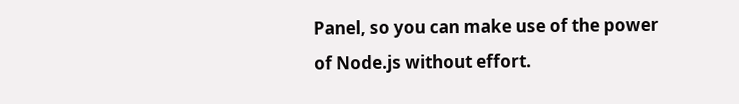Panel, so you can make use of the power of Node.js without effort.